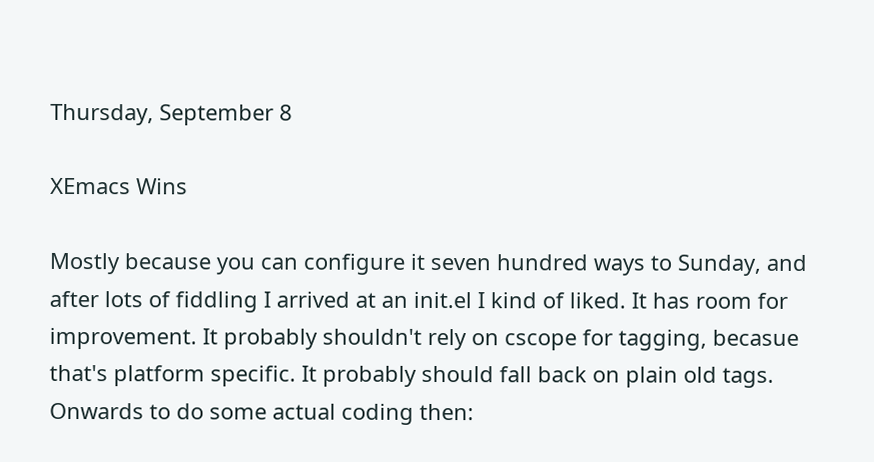Thursday, September 8

XEmacs Wins

Mostly because you can configure it seven hundred ways to Sunday, and after lots of fiddling I arrived at an init.el I kind of liked. It has room for improvement. It probably shouldn't rely on cscope for tagging, becasue that's platform specific. It probably should fall back on plain old tags. Onwards to do some actual coding then: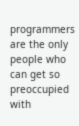programmers are the only people who can get so preoccupied with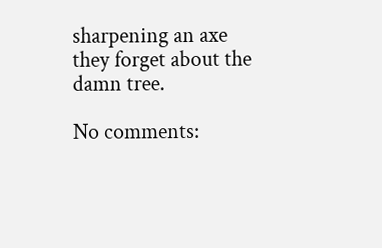sharpening an axe they forget about the damn tree.

No comments: